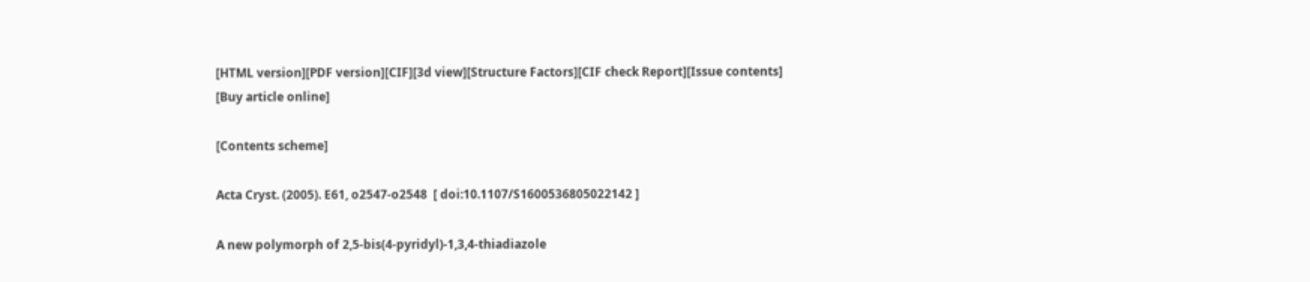[HTML version][PDF version][CIF][3d view][Structure Factors][CIF check Report][Issue contents]  [Buy article online]

[Contents scheme]

Acta Cryst. (2005). E61, o2547-o2548  [ doi:10.1107/S1600536805022142 ]

A new polymorph of 2,5-bis(4-pyridyl)-1,3,4-thiadiazole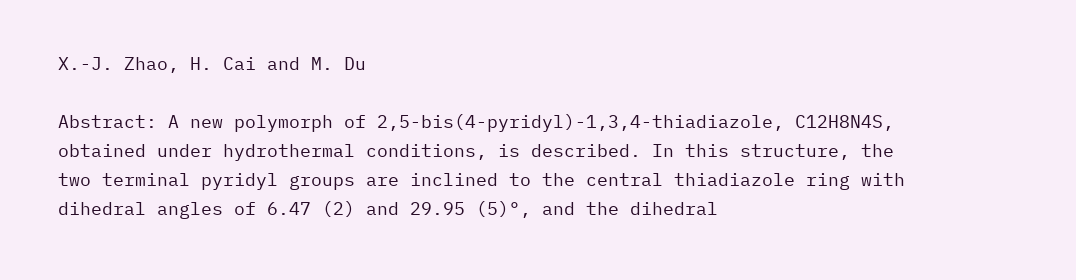X.-J. Zhao, H. Cai and M. Du

Abstract: A new polymorph of 2,5-bis(4-pyridyl)-1,3,4-thiadiazole, C12H8N4S, obtained under hydrothermal conditions, is described. In this structure, the two terminal pyridyl groups are inclined to the central thiadiazole ring with dihedral angles of 6.47 (2) and 29.95 (5)°, and the dihedral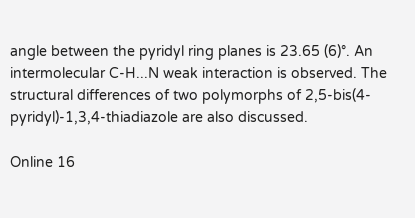angle between the pyridyl ring planes is 23.65 (6)°. An intermolecular C-H...N weak interaction is observed. The structural differences of two polymorphs of 2,5-bis(4-pyridyl)-1,3,4-thiadiazole are also discussed.

Online 16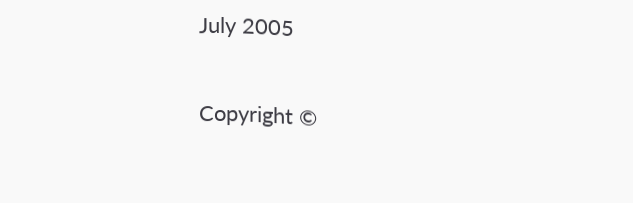July 2005

Copyright ©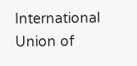International Union of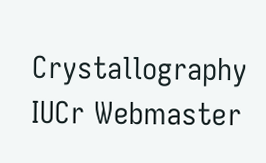Crystallography
IUCr Webmaster